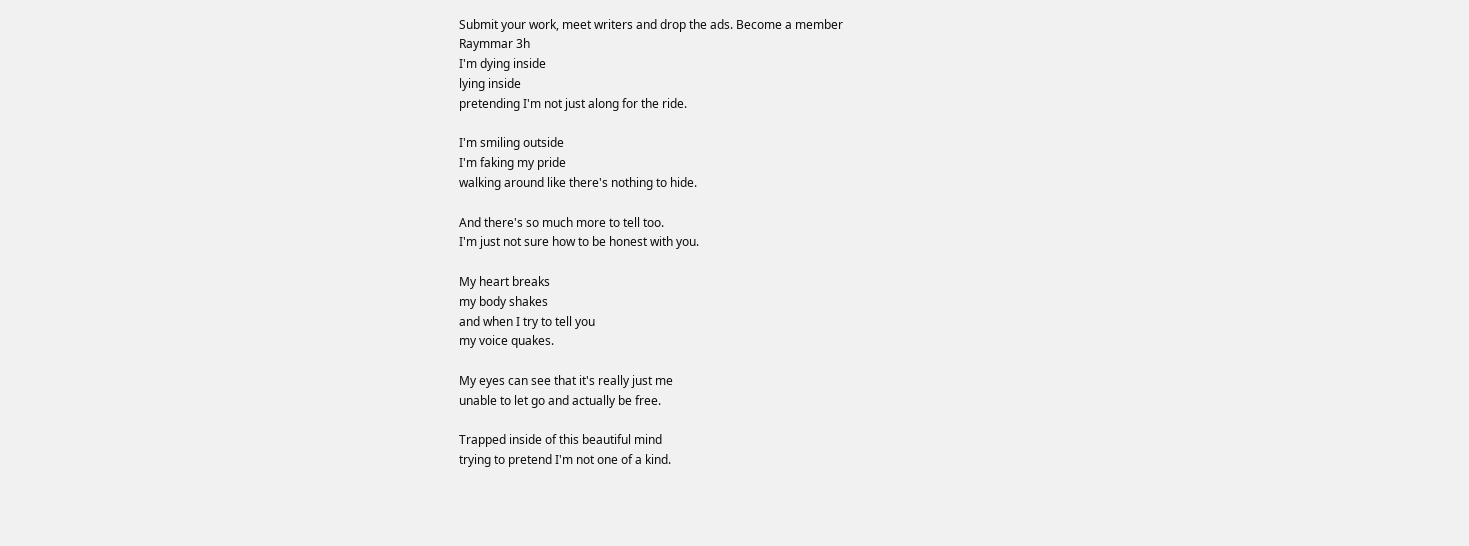Submit your work, meet writers and drop the ads. Become a member
Raymmar 3h
I'm dying inside
lying inside
pretending I'm not just along for the ride.

I'm smiling outside
I'm faking my pride
walking around like there's nothing to hide.

And there's so much more to tell too.
I'm just not sure how to be honest with you.

My heart breaks
my body shakes
and when I try to tell you
my voice quakes.

My eyes can see that it's really just me
unable to let go and actually be free.

Trapped inside of this beautiful mind
trying to pretend I'm not one of a kind.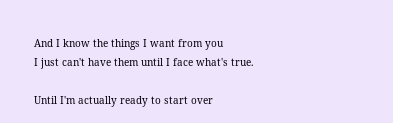And I know the things I want from you
I just can't have them until I face what's true.

Until I'm actually ready to start over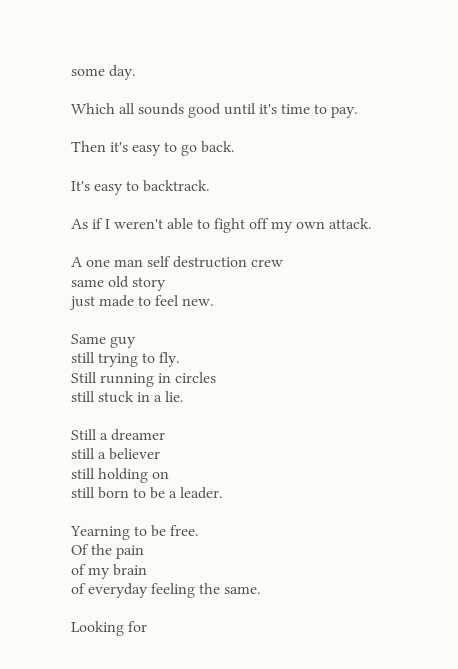some day.

Which all sounds good until it's time to pay.

Then it's easy to go back.

It's easy to backtrack.

As if I weren't able to fight off my own attack.

A one man self destruction crew
same old story
just made to feel new.

Same guy
still trying to fly.
Still running in circles
still stuck in a lie.

Still a dreamer
still a believer
still holding on
still born to be a leader.

Yearning to be free.
Of the pain
of my brain
of everyday feeling the same.

Looking for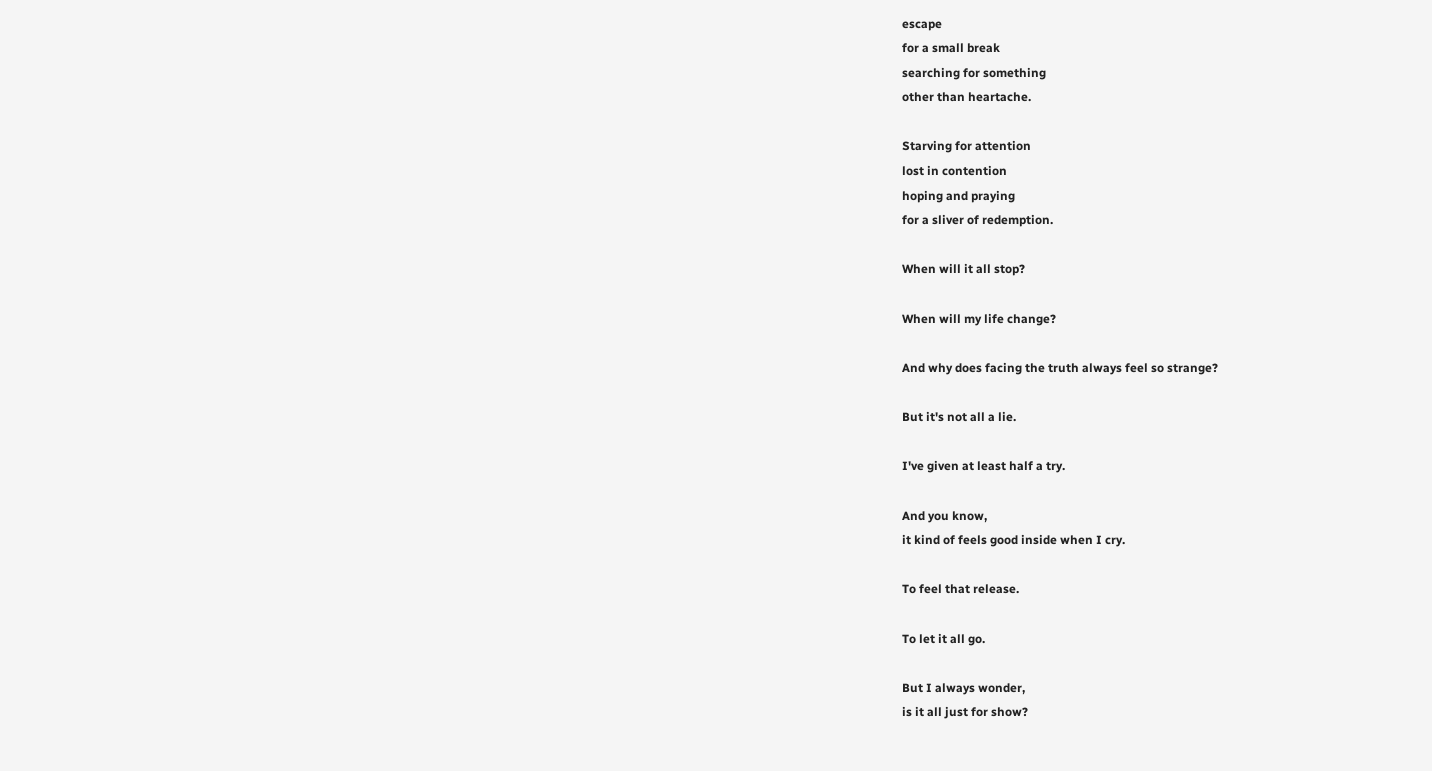escape
for a small break
searching for something
other than heartache.

Starving for attention
lost in contention
hoping and praying
for a sliver of redemption.

When will it all stop?

When will my life change?

And why does facing the truth always feel so strange?

But it's not all a lie.

I've given at least half a try.

And you know,
it kind of feels good inside when I cry.

To feel that release.

To let it all go.

But I always wonder,
is it all just for show?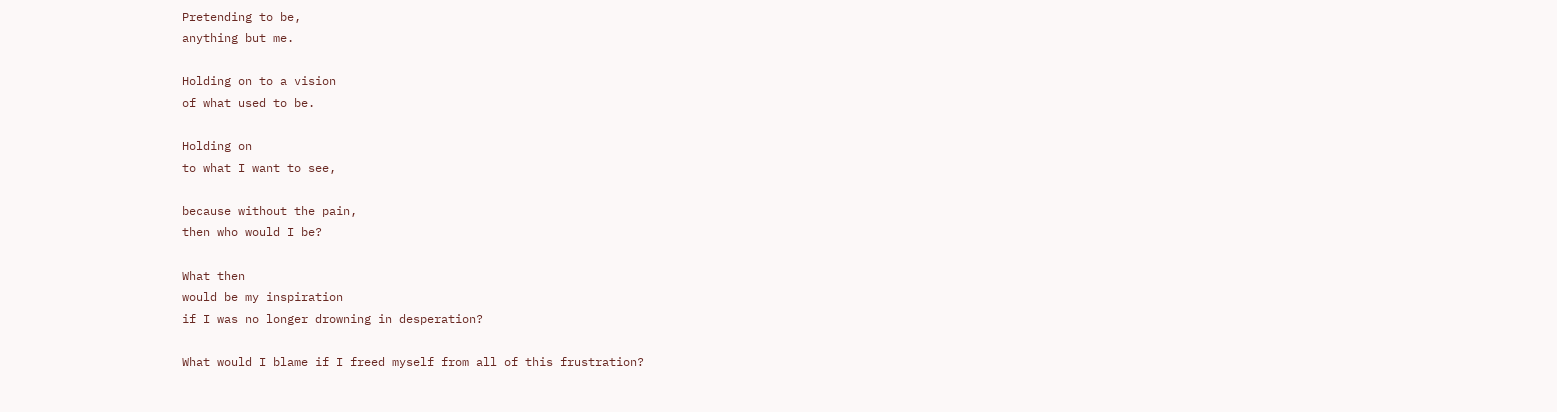Pretending to be,
anything but me.

Holding on to a vision
of what used to be.

Holding on
to what I want to see,

because without the pain,
then who would I be?

What then
would be my inspiration
if I was no longer drowning in desperation?

What would I blame if I freed myself from all of this frustration?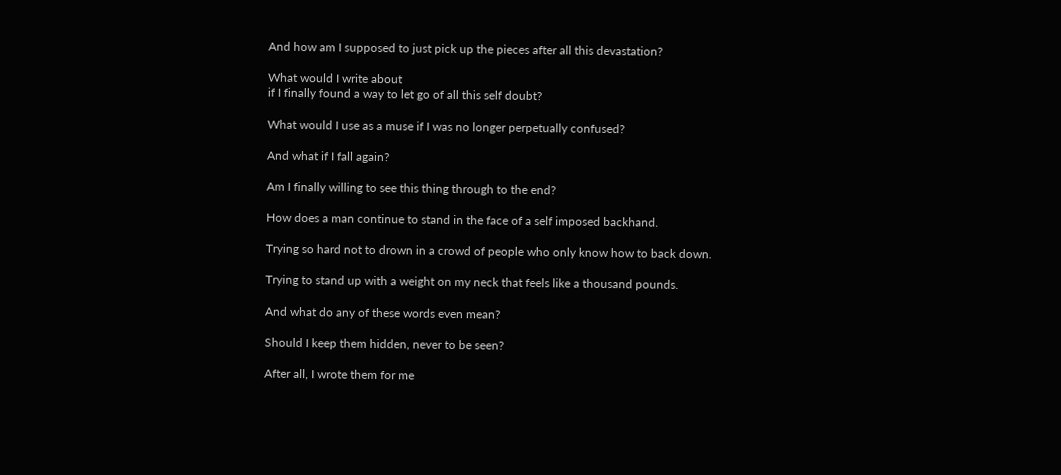And how am I supposed to just pick up the pieces after all this devastation?

What would I write about
if I finally found a way to let go of all this self doubt?

What would I use as a muse if I was no longer perpetually confused?

And what if I fall again?

Am I finally willing to see this thing through to the end?

How does a man continue to stand in the face of a self imposed backhand.

Trying so hard not to drown in a crowd of people who only know how to back down.

Trying to stand up with a weight on my neck that feels like a thousand pounds.

And what do any of these words even mean?

Should I keep them hidden, never to be seen?

After all, I wrote them for me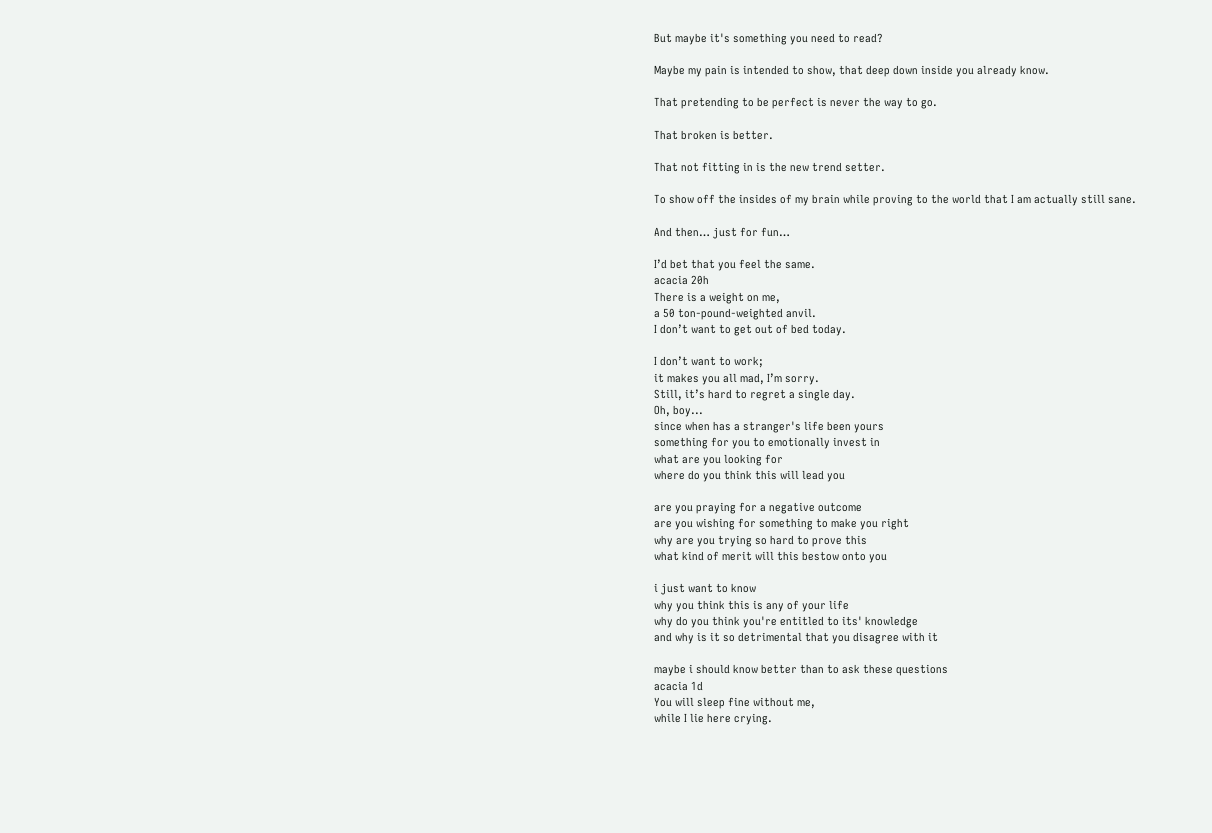But maybe it's something you need to read?

Maybe my pain is intended to show, that deep down inside you already know.

That pretending to be perfect is never the way to go.

That broken is better.

That not fitting in is the new trend setter.

To show off the insides of my brain while proving to the world that I am actually still sane.

And then… just for fun…

I’d bet that you feel the same.
acacia 20h
There is a weight on me,
a 50 ton-pound-weighted anvil.
I don’t want to get out of bed today.

I don’t want to work;
it makes you all mad, I’m sorry.
Still, it’s hard to regret a single day.
Oh, boy...
since when has a stranger's life been yours
something for you to emotionally invest in
what are you looking for
where do you think this will lead you

are you praying for a negative outcome
are you wishing for something to make you right
why are you trying so hard to prove this
what kind of merit will this bestow onto you

i just want to know
why you think this is any of your life
why do you think you're entitled to its' knowledge
and why is it so detrimental that you disagree with it

maybe i should know better than to ask these questions
acacia 1d
You will sleep fine without me,
while I lie here crying.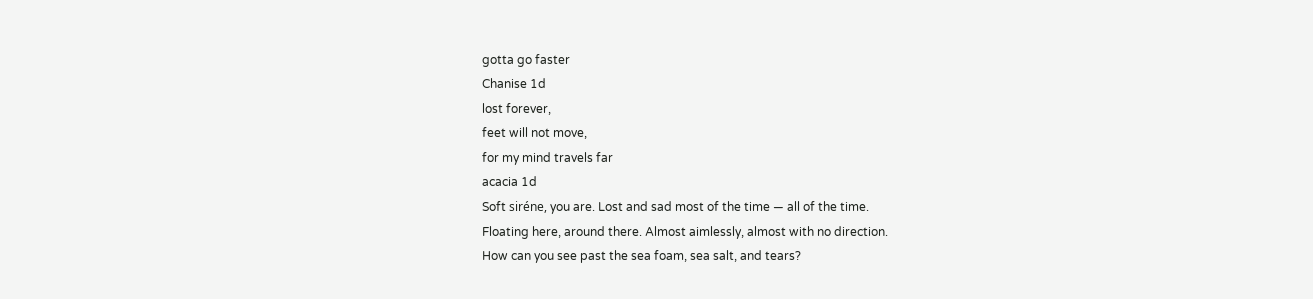gotta go faster
Chanise 1d
lost forever,
feet will not move,
for my mind travels far
acacia 1d
Soft siréne, you are. Lost and sad most of the time — all of the time.
Floating here, around there. Almost aimlessly, almost with no direction.
How can you see past the sea foam, sea salt, and tears?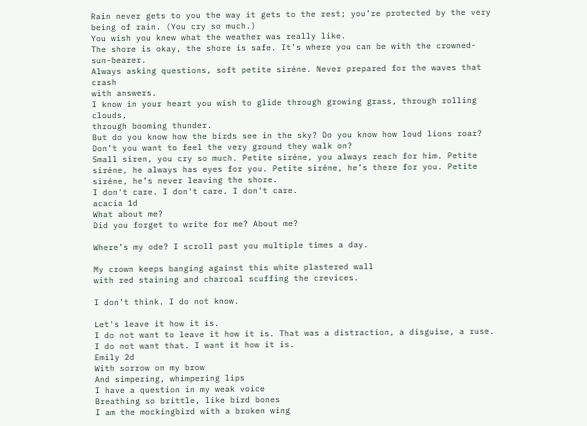Rain never gets to you the way it gets to the rest; you’re protected by the very
being of rain. (You cry so much.)
You wish you knew what the weather was really like.
The shore is okay, the shore is safe. It’s where you can be with the crowned-sun-bearer.
Always asking questions, soft petite siréne. Never prepared for the waves that crash
with answers.
I know in your heart you wish to glide through growing grass, through rolling clouds,
through booming thunder.
But do you know how the birds see in the sky? Do you know how loud lions roar?
Don’t you want to feel the very ground they walk on?
Small siren, you cry so much. Petite siréne, you always reach for him. Petite siréne, he always has eyes for you. Petite siréne, he’s there for you. Petite siréne, he’s never leaving the shore.
I don't care. I don't care. I don't care.
acacia 1d
What about me?
Did you forget to write for me? About me?

Where’s my ode? I scroll past you multiple times a day.

My crown keeps banging against this white plastered wall
with red staining and charcoal scuffing the crevices.

I don’t think. I do not know.

Let's leave it how it is.
I do not want to leave it how it is. That was a distraction, a disguise, a ruse. I do not want that. I want it how it is.
Emily 2d
With sorrow on my brow
And simpering, whimpering lips
I have a question in my weak voice
Breathing so brittle, like bird bones
I am the mockingbird with a broken wing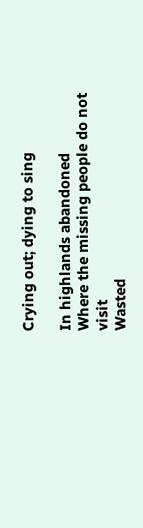Crying out; dying to sing

In highlands abandoned
Where the missing people do not visit
Wasted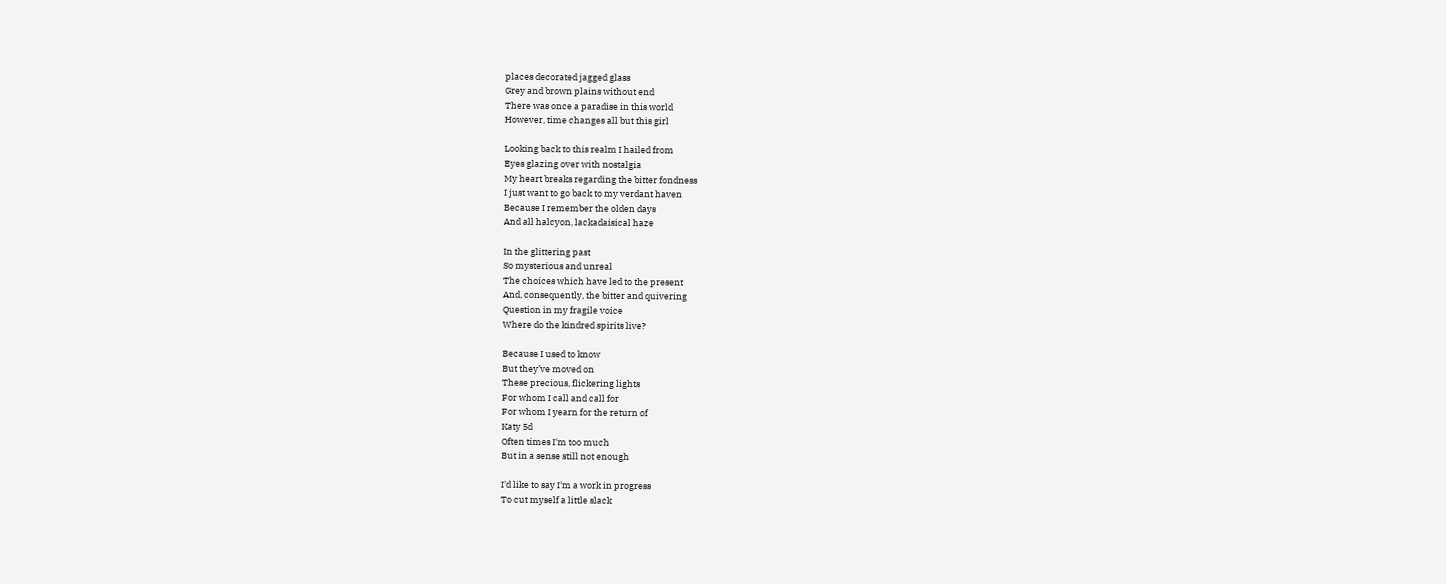places decorated jagged glass
Grey and brown plains without end
There was once a paradise in this world
However, time changes all but this girl

Looking back to this realm I hailed from
Eyes glazing over with nostalgia
My heart breaks regarding the bitter fondness
I just want to go back to my verdant haven
Because I remember the olden days
And all halcyon, lackadaisical haze

In the glittering past
So mysterious and unreal
The choices which have led to the present
And, consequently, the bitter and quivering
Question in my fragile voice
Where do the kindred spirits live?

Because I used to know
But they’ve moved on
These precious, flickering lights
For whom I call and call for
For whom I yearn for the return of
Katy 5d
Often times I'm too much
But in a sense still not enough

I'd like to say I'm a work in progress
To cut myself a little slack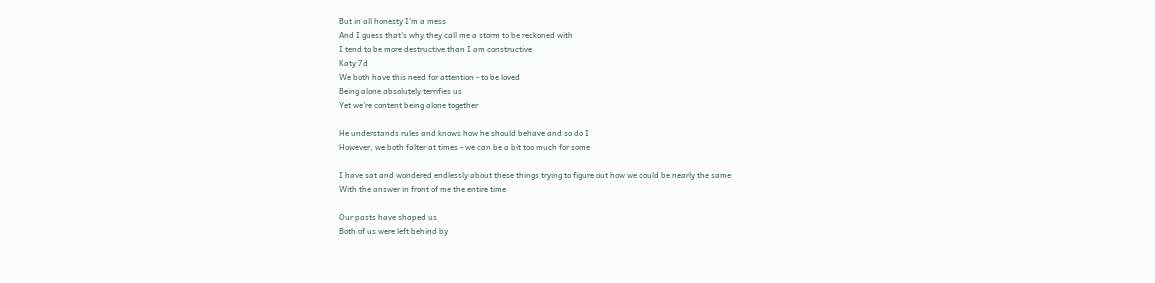But in all honesty I'm a mess
And I guess that's why they call me a storm to be reckoned with
I tend to be more destructive than I am constructive
Katy 7d
We both have this need for attention - to be loved
Being alone absolutely terrifies us
Yet we're content being alone together

He understands rules and knows how he should behave and so do I
However, we both falter at times - we can be a bit too much for some

I have sat and wondered endlessly about these things trying to figure out how we could be nearly the same
With the answer in front of me the entire time

Our pasts have shaped us
Both of us were left behind by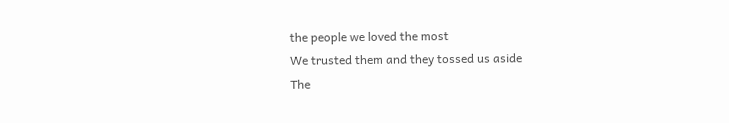the people we loved the most
We trusted them and they tossed us aside
The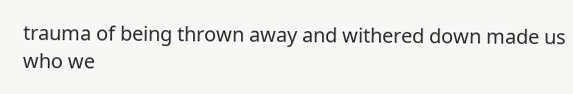trauma of being thrown away and withered down made us who we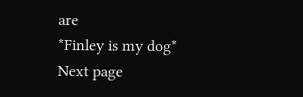are
*Finley is my dog*
Next page